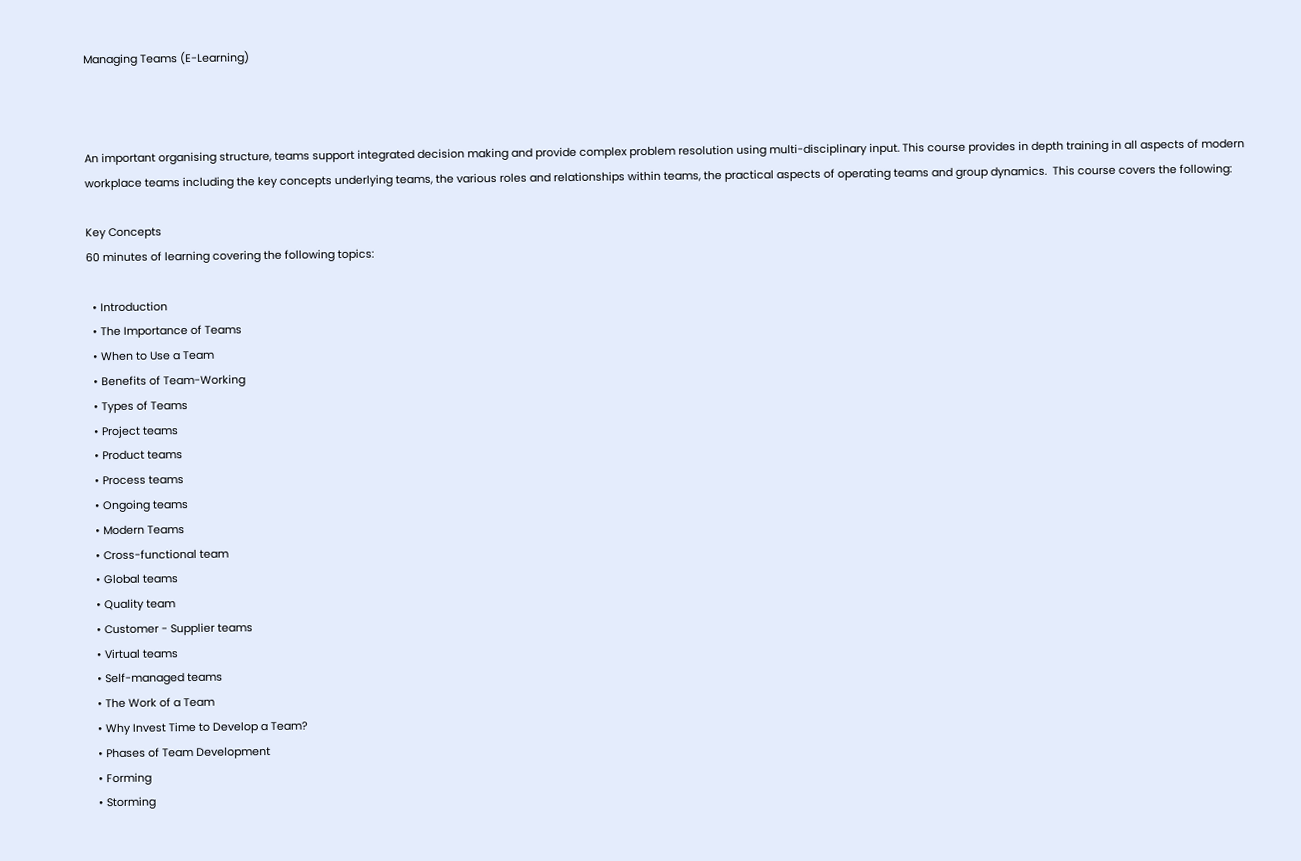Managing Teams (E-Learning)



An important organising structure, teams support integrated decision making and provide complex problem resolution using multi-disciplinary input. This course provides in depth training in all aspects of modern workplace teams including the key concepts underlying teams, the various roles and relationships within teams, the practical aspects of operating teams and group dynamics.  This course covers the following:

Key Concepts
60 minutes of learning covering the following topics:

  • Introduction
  • The Importance of Teams
  • When to Use a Team
  • Benefits of Team-Working
  • Types of Teams
  • Project teams
  • Product teams
  • Process teams
  • Ongoing teams
  • Modern Teams
  • Cross-functional team
  • Global teams
  • Quality team
  • Customer - Supplier teams
  • Virtual teams
  • Self-managed teams
  • The Work of a Team
  • Why Invest Time to Develop a Team?
  • Phases of Team Development
  • Forming
  • Storming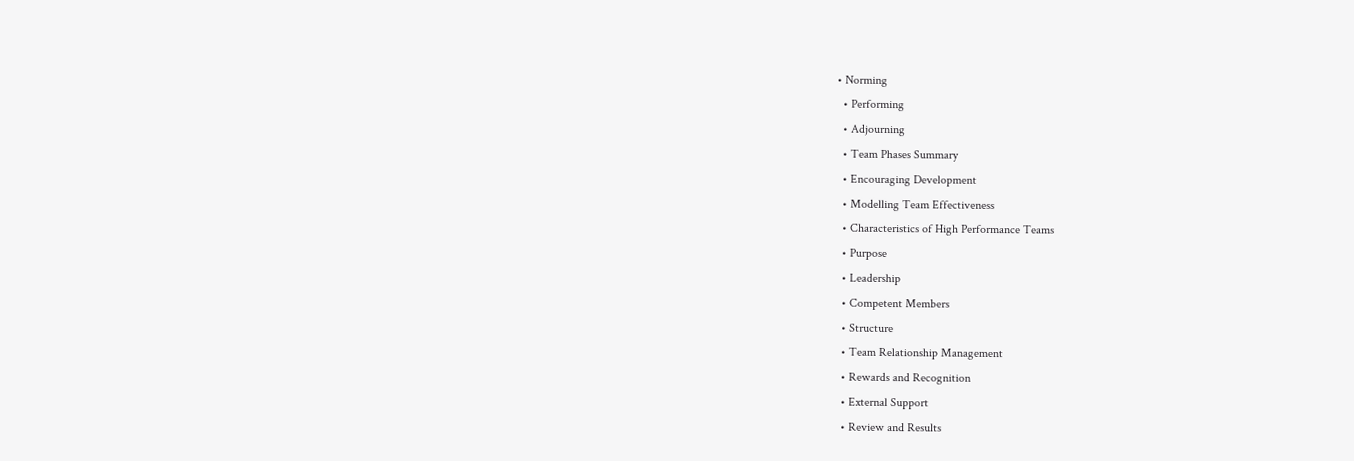• Norming
  • Performing
  • Adjourning
  • Team Phases Summary
  • Encouraging Development
  • Modelling Team Effectiveness
  • Characteristics of High Performance Teams
  • Purpose
  • Leadership
  • Competent Members
  • Structure
  • Team Relationship Management
  • Rewards and Recognition
  • External Support
  • Review and Results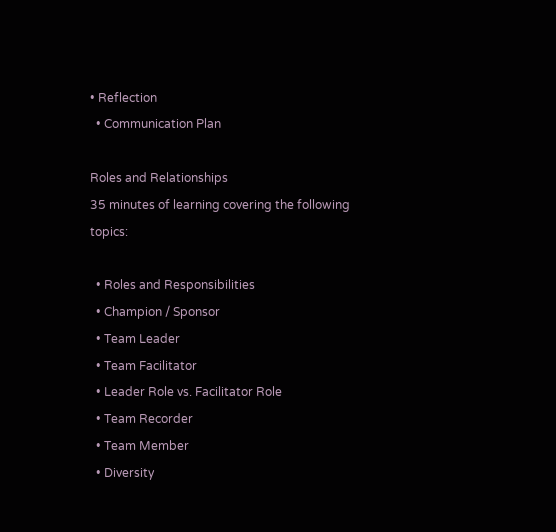• Reflection
  • Communication Plan

Roles and Relationships
35 minutes of learning covering the following topics:

  • Roles and Responsibilities
  • Champion / Sponsor
  • Team Leader
  • Team Facilitator
  • Leader Role vs. Facilitator Role
  • Team Recorder
  • Team Member
  • Diversity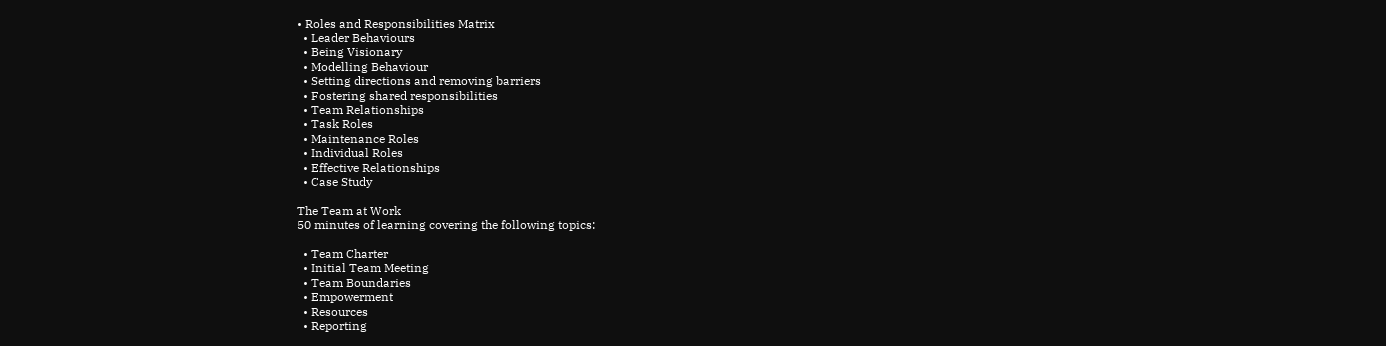• Roles and Responsibilities Matrix
  • Leader Behaviours
  • Being Visionary
  • Modelling Behaviour
  • Setting directions and removing barriers
  • Fostering shared responsibilities
  • Team Relationships
  • Task Roles
  • Maintenance Roles
  • Individual Roles
  • Effective Relationships
  • Case Study

The Team at Work
50 minutes of learning covering the following topics:

  • Team Charter
  • Initial Team Meeting
  • Team Boundaries
  • Empowerment
  • Resources
  • Reporting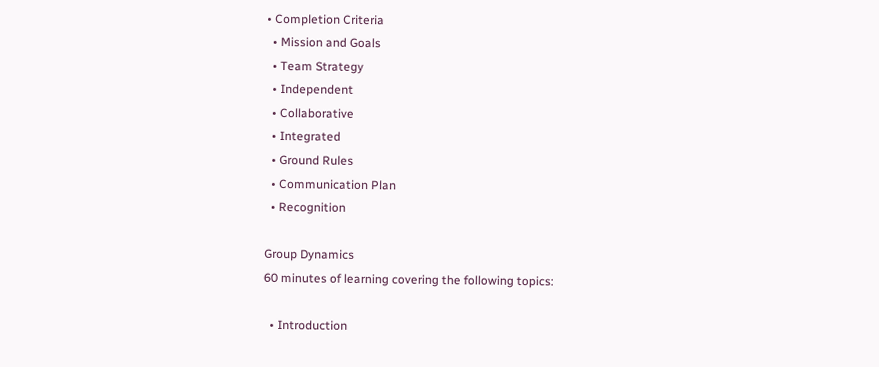• Completion Criteria
  • Mission and Goals
  • Team Strategy
  • Independent
  • Collaborative
  • Integrated
  • Ground Rules
  • Communication Plan
  • Recognition

Group Dynamics
60 minutes of learning covering the following topics:

  • Introduction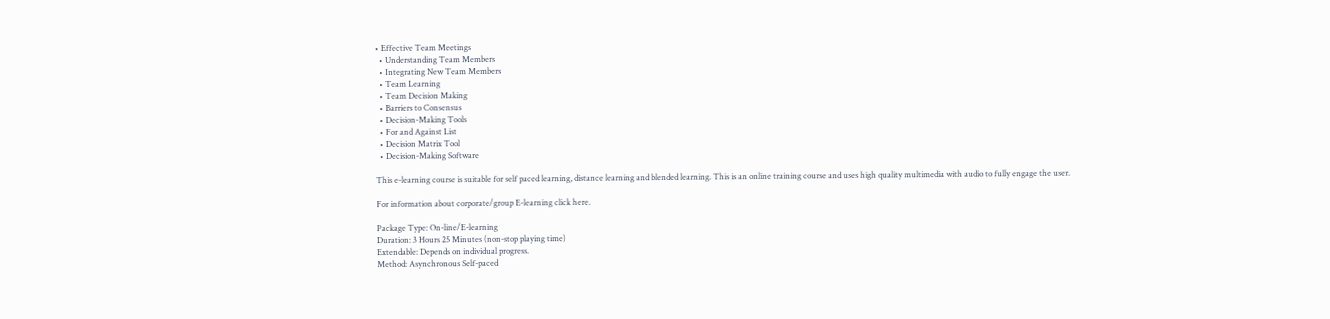• Effective Team Meetings
  • Understanding Team Members
  • Integrating New Team Members
  • Team Learning
  • Team Decision Making
  • Barriers to Consensus
  • Decision-Making Tools
  • For and Against List
  • Decision Matrix Tool
  • Decision-Making Software

This e-learning course is suitable for self paced learning, distance learning and blended learning. This is an online training course and uses high quality multimedia with audio to fully engage the user.

For information about corporate/group E-learning click here.

Package Type: On-line/E-learning
Duration: 3 Hours 25 Minutes (non-stop playing time)
Extendable: Depends on individual progress.
Method: Asynchronous Self-paced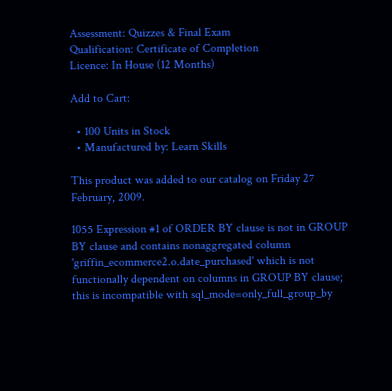Assessment: Quizzes & Final Exam
Qualification: Certificate of Completion
Licence: In House (12 Months)

Add to Cart:

  • 100 Units in Stock
  • Manufactured by: Learn Skills

This product was added to our catalog on Friday 27 February, 2009.

1055 Expression #1 of ORDER BY clause is not in GROUP BY clause and contains nonaggregated column 'griffin_ecommerce2.o.date_purchased' which is not functionally dependent on columns in GROUP BY clause; this is incompatible with sql_mode=only_full_group_by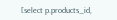[select p.products_id,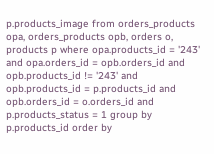p.products_image from orders_products opa, orders_products opb, orders o, products p where opa.products_id = '243' and opa.orders_id = opb.orders_id and opb.products_id != '243' and opb.products_id = p.products_id and opb.orders_id = o.orders_id and p.products_status = 1 group by p.products_id order by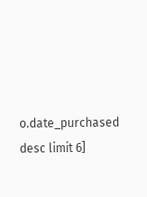o.date_purchased desc limit 6]